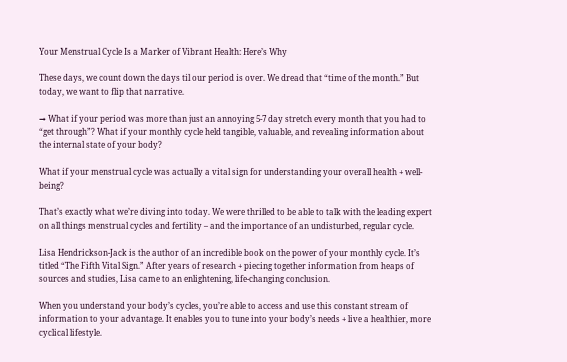Your Menstrual Cycle Is a Marker of Vibrant Health: Here’s Why

These days, we count down the days til our period is over. We dread that “time of the month.” But today, we want to flip that narrative.

→ What if your period was more than just an annoying 5-7 day stretch every month that you had to “get through”? What if your monthly cycle held tangible, valuable, and revealing information about the internal state of your body?

What if your menstrual cycle was actually a vital sign for understanding your overall health + well-being?

That’s exactly what we’re diving into today. We were thrilled to be able to talk with the leading expert on all things menstrual cycles and fertility – and the importance of an undisturbed, regular cycle.

Lisa Hendrickson-Jack is the author of an incredible book on the power of your monthly cycle. It’s titled “The Fifth Vital Sign.” After years of research + piecing together information from heaps of sources and studies, Lisa came to an enlightening, life-changing conclusion.

When you understand your body’s cycles, you’re able to access and use this constant stream of information to your advantage. It enables you to tune into your body’s needs + live a healthier, more cyclical lifestyle.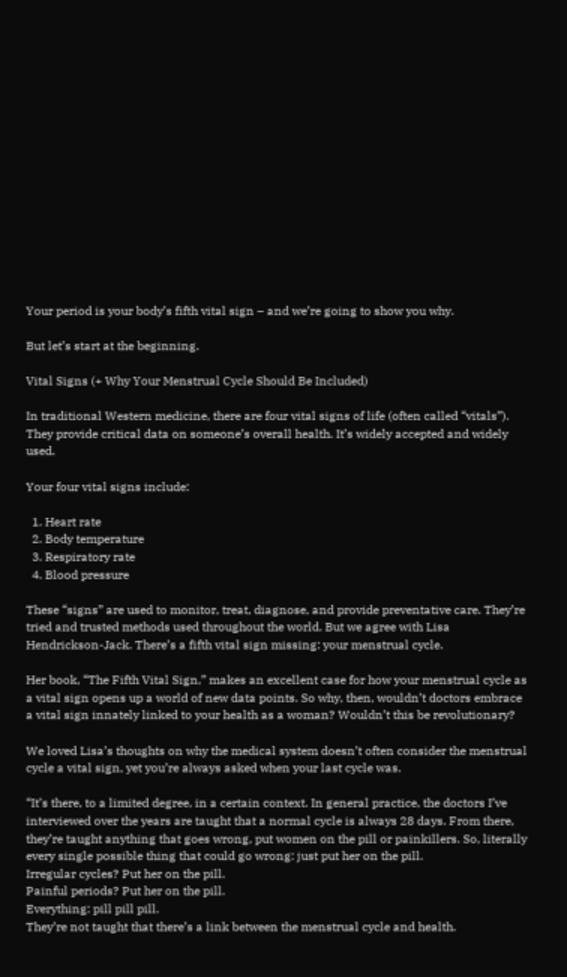Your period is your body’s fifth vital sign – and we’re going to show you why.

But let’s start at the beginning.

Vital Signs (+ Why Your Menstrual Cycle Should Be Included)

In traditional Western medicine, there are four vital signs of life (often called “vitals”). They provide critical data on someone’s overall health. It’s widely accepted and widely used.

Your four vital signs include:

  1. Heart rate
  2. Body temperature
  3. Respiratory rate
  4. Blood pressure

These “signs” are used to monitor, treat, diagnose, and provide preventative care. They’re tried and trusted methods used throughout the world. But we agree with Lisa Hendrickson-Jack. There’s a fifth vital sign missing: your menstrual cycle.

Her book, “The Fifth Vital Sign,” makes an excellent case for how your menstrual cycle as a vital sign opens up a world of new data points. So why, then, wouldn’t doctors embrace a vital sign innately linked to your health as a woman? Wouldn’t this be revolutionary?

We loved Lisa’s thoughts on why the medical system doesn’t often consider the menstrual cycle a vital sign, yet you’re always asked when your last cycle was.

“It’s there, to a limited degree, in a certain context. In general practice, the doctors I’ve interviewed over the years are taught that a normal cycle is always 28 days. From there, they’re taught anything that goes wrong, put women on the pill or painkillers. So, literally every single possible thing that could go wrong: just put her on the pill.
Irregular cycles? Put her on the pill.
Painful periods? Put her on the pill.
Everything: pill pill pill.
They’re not taught that there’s a link between the menstrual cycle and health.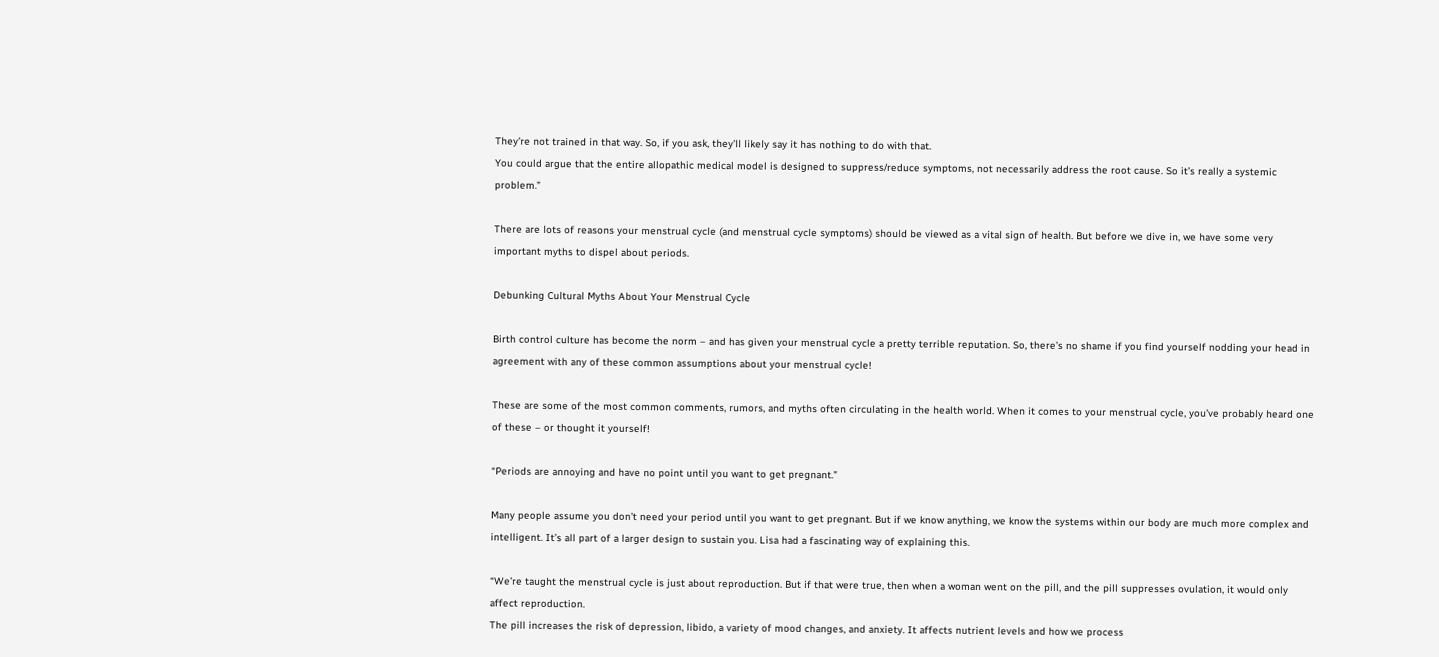They’re not trained in that way. So, if you ask, they’ll likely say it has nothing to do with that.
You could argue that the entire allopathic medical model is designed to suppress/reduce symptoms, not necessarily address the root cause. So it’s really a systemic problem.”

There are lots of reasons your menstrual cycle (and menstrual cycle symptoms) should be viewed as a vital sign of health. But before we dive in, we have some very important myths to dispel about periods.

Debunking Cultural Myths About Your Menstrual Cycle

Birth control culture has become the norm – and has given your menstrual cycle a pretty terrible reputation. So, there’s no shame if you find yourself nodding your head in agreement with any of these common assumptions about your menstrual cycle!

These are some of the most common comments, rumors, and myths often circulating in the health world. When it comes to your menstrual cycle, you’ve probably heard one of these – or thought it yourself!

“Periods are annoying and have no point until you want to get pregnant.”

Many people assume you don’t need your period until you want to get pregnant. But if we know anything, we know the systems within our body are much more complex and intelligent. It’s all part of a larger design to sustain you. Lisa had a fascinating way of explaining this.

“We’re taught the menstrual cycle is just about reproduction. But if that were true, then when a woman went on the pill, and the pill suppresses ovulation, it would only affect reproduction.
The pill increases the risk of depression, libido, a variety of mood changes, and anxiety. It affects nutrient levels and how we process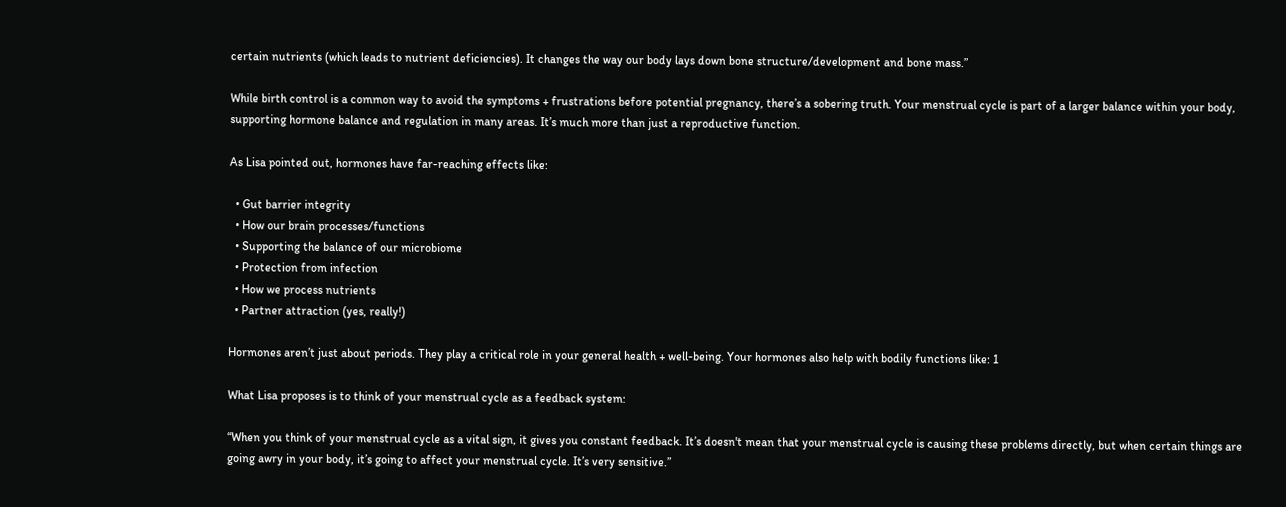certain nutrients (which leads to nutrient deficiencies). It changes the way our body lays down bone structure/development and bone mass.”

While birth control is a common way to avoid the symptoms + frustrations before potential pregnancy, there’s a sobering truth. Your menstrual cycle is part of a larger balance within your body, supporting hormone balance and regulation in many areas. It’s much more than just a reproductive function.

As Lisa pointed out, hormones have far-reaching effects like:

  • Gut barrier integrity
  • How our brain processes/functions
  • Supporting the balance of our microbiome
  • Protection from infection
  • How we process nutrients
  • Partner attraction (yes, really!)

Hormones aren’t just about periods. They play a critical role in your general health + well-being. Your hormones also help with bodily functions like: 1

What Lisa proposes is to think of your menstrual cycle as a feedback system:

“When you think of your menstrual cycle as a vital sign, it gives you constant feedback. It’s doesn't mean that your menstrual cycle is causing these problems directly, but when certain things are going awry in your body, it’s going to affect your menstrual cycle. It’s very sensitive.”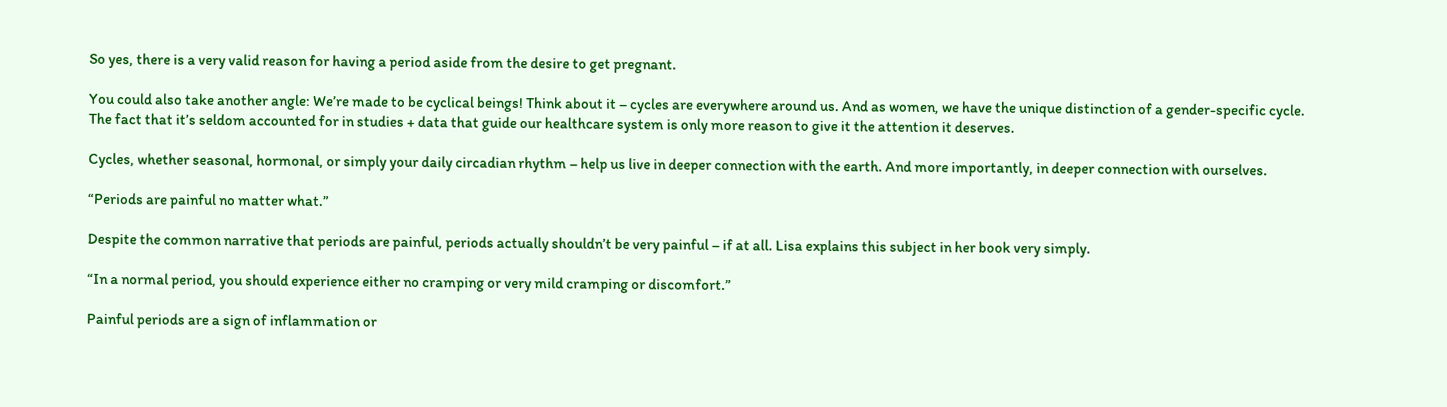So yes, there is a very valid reason for having a period aside from the desire to get pregnant.

You could also take another angle: We’re made to be cyclical beings! Think about it – cycles are everywhere around us. And as women, we have the unique distinction of a gender-specific cycle. The fact that it’s seldom accounted for in studies + data that guide our healthcare system is only more reason to give it the attention it deserves.

Cycles, whether seasonal, hormonal, or simply your daily circadian rhythm – help us live in deeper connection with the earth. And more importantly, in deeper connection with ourselves.

“Periods are painful no matter what.”

Despite the common narrative that periods are painful, periods actually shouldn’t be very painful – if at all. Lisa explains this subject in her book very simply.

“In a normal period, you should experience either no cramping or very mild cramping or discomfort.”

Painful periods are a sign of inflammation or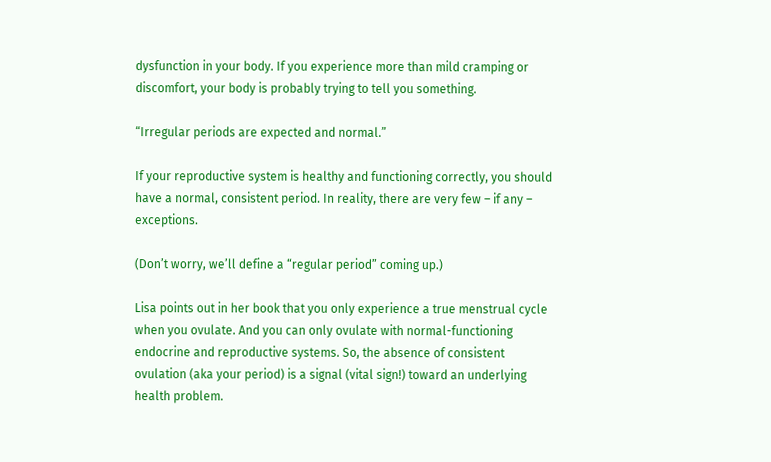dysfunction in your body. If you experience more than mild cramping or discomfort, your body is probably trying to tell you something.

“Irregular periods are expected and normal.”

If your reproductive system is healthy and functioning correctly, you should have a normal, consistent period. In reality, there are very few – if any – exceptions.

(Don’t worry, we’ll define a “regular period” coming up.)

Lisa points out in her book that you only experience a true menstrual cycle when you ovulate. And you can only ovulate with normal-functioning endocrine and reproductive systems. So, the absence of consistent ovulation (aka your period) is a signal (vital sign!) toward an underlying health problem.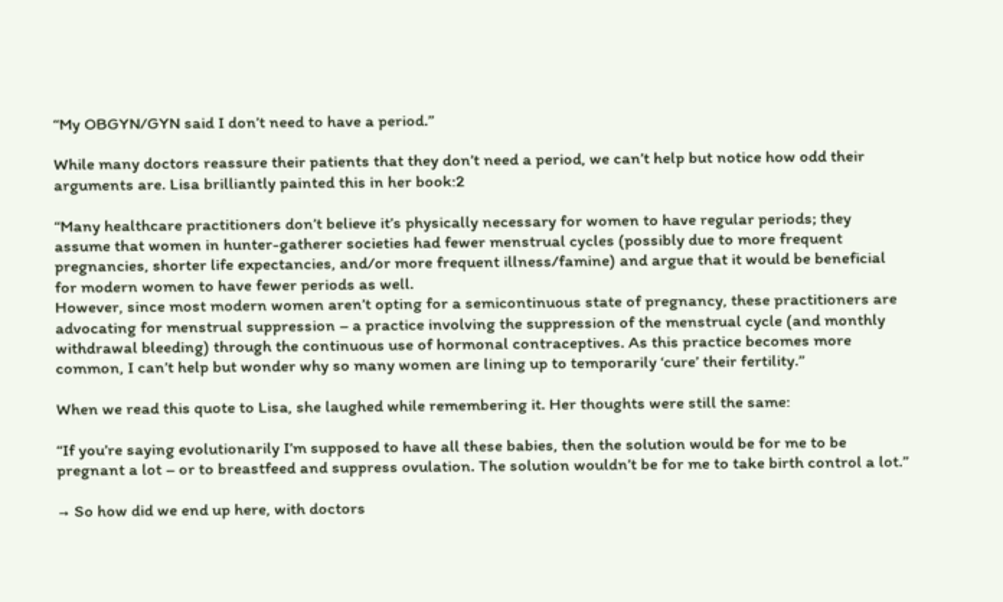“My OBGYN/GYN said I don’t need to have a period.”

While many doctors reassure their patients that they don’t need a period, we can’t help but notice how odd their arguments are. Lisa brilliantly painted this in her book:2

“Many healthcare practitioners don’t believe it’s physically necessary for women to have regular periods; they assume that women in hunter-gatherer societies had fewer menstrual cycles (possibly due to more frequent pregnancies, shorter life expectancies, and/or more frequent illness/famine) and argue that it would be beneficial for modern women to have fewer periods as well.
However, since most modern women aren’t opting for a semicontinuous state of pregnancy, these practitioners are advocating for menstrual suppression – a practice involving the suppression of the menstrual cycle (and monthly withdrawal bleeding) through the continuous use of hormonal contraceptives. As this practice becomes more common, I can’t help but wonder why so many women are lining up to temporarily ‘cure’ their fertility.”

When we read this quote to Lisa, she laughed while remembering it. Her thoughts were still the same:

“If you’re saying evolutionarily I’m supposed to have all these babies, then the solution would be for me to be pregnant a lot – or to breastfeed and suppress ovulation. The solution wouldn’t be for me to take birth control a lot.”

→ So how did we end up here, with doctors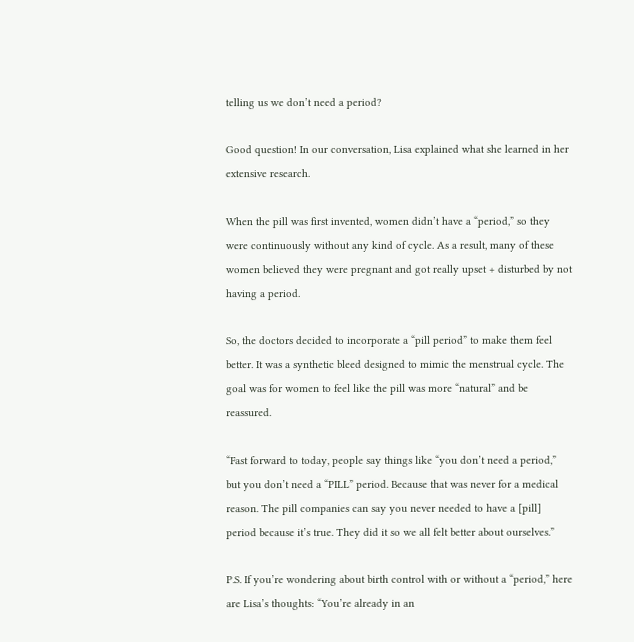telling us we don’t need a period?

Good question! In our conversation, Lisa explained what she learned in her extensive research.

When the pill was first invented, women didn’t have a “period,” so they were continuously without any kind of cycle. As a result, many of these women believed they were pregnant and got really upset + disturbed by not having a period.

So, the doctors decided to incorporate a “pill period” to make them feel better. It was a synthetic bleed designed to mimic the menstrual cycle. The goal was for women to feel like the pill was more “natural” and be reassured.

“Fast forward to today, people say things like “you don’t need a period,” but you don’t need a “PILL” period. Because that was never for a medical reason. The pill companies can say you never needed to have a [pill] period because it’s true. They did it so we all felt better about ourselves.”

P.S. If you’re wondering about birth control with or without a “period,” here are Lisa’s thoughts: “You’re already in an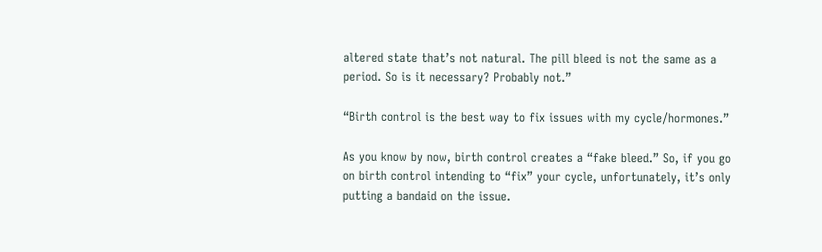altered state that’s not natural. The pill bleed is not the same as a period. So is it necessary? Probably not.”

“Birth control is the best way to fix issues with my cycle/hormones.”

As you know by now, birth control creates a “fake bleed.” So, if you go on birth control intending to “fix” your cycle, unfortunately, it’s only putting a bandaid on the issue.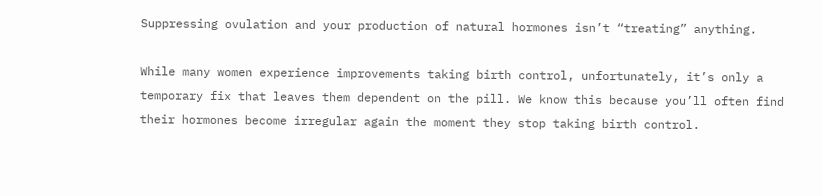Suppressing ovulation and your production of natural hormones isn’t “treating” anything.

While many women experience improvements taking birth control, unfortunately, it’s only a temporary fix that leaves them dependent on the pill. We know this because you’ll often find their hormones become irregular again the moment they stop taking birth control.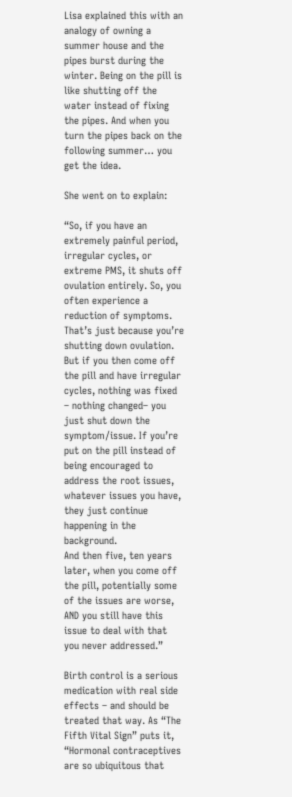Lisa explained this with an analogy of owning a summer house and the pipes burst during the winter. Being on the pill is like shutting off the water instead of fixing the pipes. And when you turn the pipes back on the following summer… you get the idea.

She went on to explain:

“So, if you have an extremely painful period, irregular cycles, or extreme PMS, it shuts off ovulation entirely. So, you often experience a reduction of symptoms. That’s just because you’re shutting down ovulation.
But if you then come off the pill and have irregular cycles, nothing was fixed – nothing changed– you just shut down the symptom/issue. If you’re put on the pill instead of being encouraged to address the root issues, whatever issues you have, they just continue happening in the background.
And then five, ten years later, when you come off the pill, potentially some of the issues are worse, AND you still have this issue to deal with that you never addressed.”

Birth control is a serious medication with real side effects – and should be treated that way. As “The Fifth Vital Sign” puts it, “Hormonal contraceptives are so ubiquitous that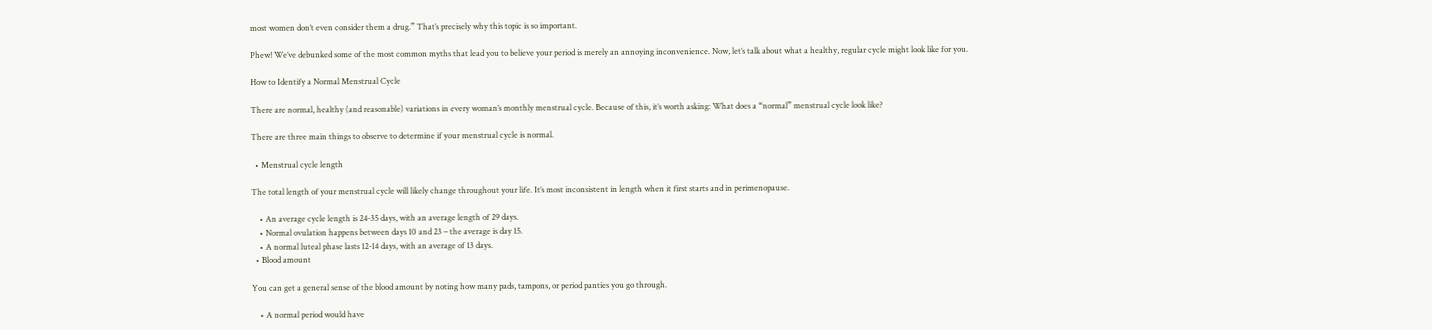most women don’t even consider them a drug.” That’s precisely why this topic is so important.

Phew! We’ve debunked some of the most common myths that lead you to believe your period is merely an annoying inconvenience. Now, let’s talk about what a healthy, regular cycle might look like for you.

How to Identify a Normal Menstrual Cycle

There are normal, healthy (and reasonable) variations in every woman’s monthly menstrual cycle. Because of this, it’s worth asking: What does a “normal” menstrual cycle look like?

There are three main things to observe to determine if your menstrual cycle is normal.

  • Menstrual cycle length

The total length of your menstrual cycle will likely change throughout your life. It’s most inconsistent in length when it first starts and in perimenopause.

    • An average cycle length is 24-35 days, with an average length of 29 days.
    • Normal ovulation happens between days 10 and 23 – the average is day 15.
    • A normal luteal phase lasts 12-14 days, with an average of 13 days.
  • Blood amount

You can get a general sense of the blood amount by noting how many pads, tampons, or period panties you go through.

    • A normal period would have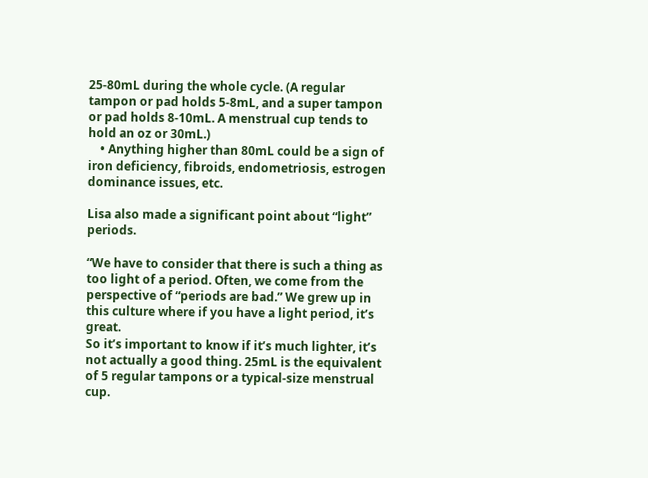25-80mL during the whole cycle. (A regular tampon or pad holds 5-8mL, and a super tampon or pad holds 8-10mL. A menstrual cup tends to hold an oz or 30mL.)
    • Anything higher than 80mL could be a sign of iron deficiency, fibroids, endometriosis, estrogen dominance issues, etc.

Lisa also made a significant point about “light” periods.

“We have to consider that there is such a thing as too light of a period. Often, we come from the perspective of “periods are bad.” We grew up in this culture where if you have a light period, it’s great.
So it’s important to know if it’s much lighter, it’s not actually a good thing. 25mL is the equivalent of 5 regular tampons or a typical-size menstrual cup.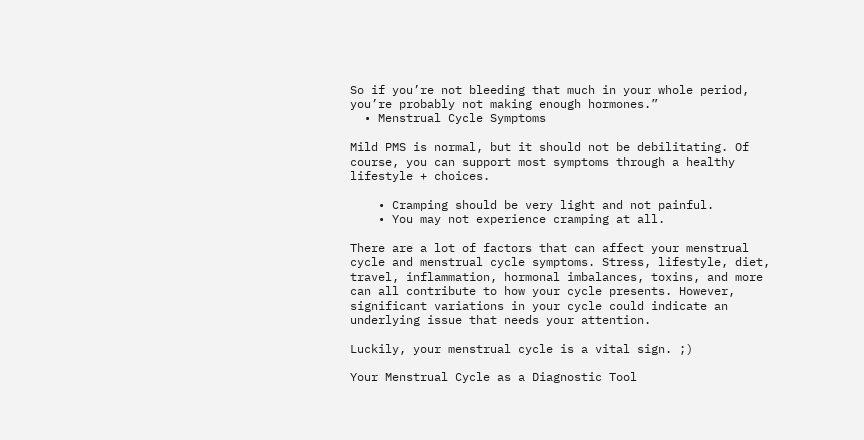So if you’re not bleeding that much in your whole period, you’re probably not making enough hormones.”
  • Menstrual Cycle Symptoms

Mild PMS is normal, but it should not be debilitating. Of course, you can support most symptoms through a healthy lifestyle + choices.

    • Cramping should be very light and not painful.
    • You may not experience cramping at all.

There are a lot of factors that can affect your menstrual cycle and menstrual cycle symptoms. Stress, lifestyle, diet, travel, inflammation, hormonal imbalances, toxins, and more can all contribute to how your cycle presents. However, significant variations in your cycle could indicate an underlying issue that needs your attention.

Luckily, your menstrual cycle is a vital sign. ;)

Your Menstrual Cycle as a Diagnostic Tool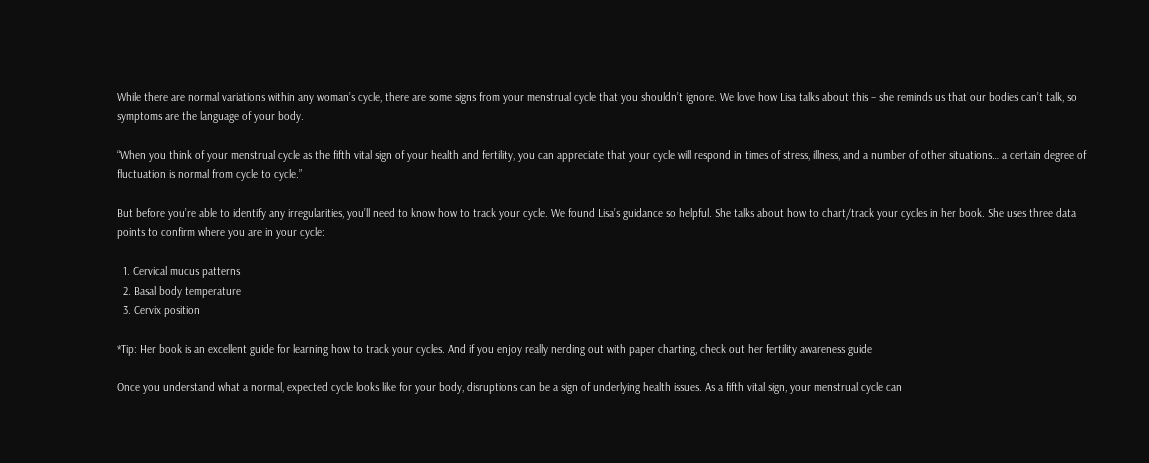While there are normal variations within any woman’s cycle, there are some signs from your menstrual cycle that you shouldn’t ignore. We love how Lisa talks about this – she reminds us that our bodies can’t talk, so symptoms are the language of your body.

“When you think of your menstrual cycle as the fifth vital sign of your health and fertility, you can appreciate that your cycle will respond in times of stress, illness, and a number of other situations… a certain degree of fluctuation is normal from cycle to cycle.”

But before you’re able to identify any irregularities, you’ll need to know how to track your cycle. We found Lisa’s guidance so helpful. She talks about how to chart/track your cycles in her book. She uses three data points to confirm where you are in your cycle:

  1. Cervical mucus patterns
  2. Basal body temperature
  3. Cervix position

*Tip: Her book is an excellent guide for learning how to track your cycles. And if you enjoy really nerding out with paper charting, check out her fertility awareness guide

Once you understand what a normal, expected cycle looks like for your body, disruptions can be a sign of underlying health issues. As a fifth vital sign, your menstrual cycle can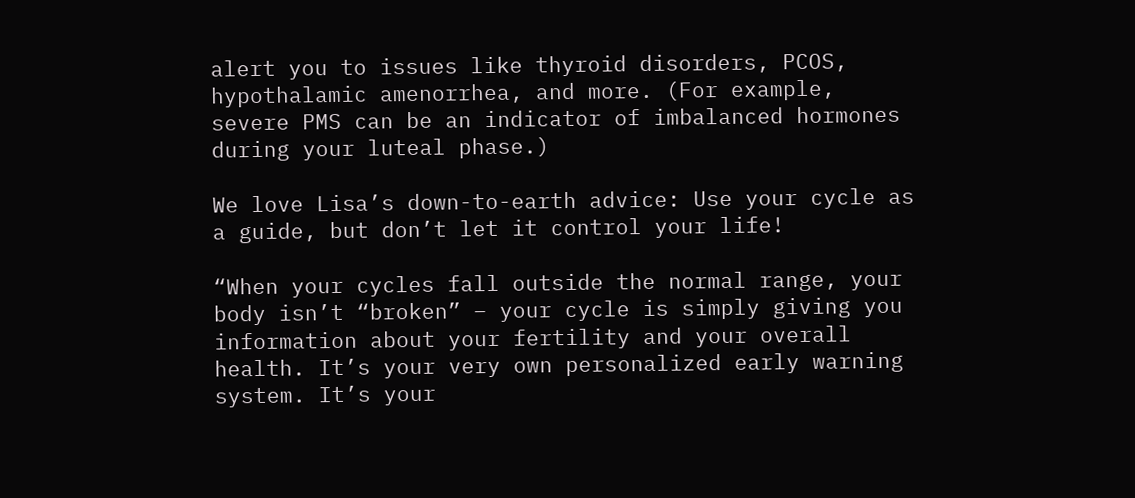alert you to issues like thyroid disorders, PCOS, hypothalamic amenorrhea, and more. (For example, severe PMS can be an indicator of imbalanced hormones during your luteal phase.)

We love Lisa’s down-to-earth advice: Use your cycle as a guide, but don’t let it control your life!

“When your cycles fall outside the normal range, your body isn’t “broken” – your cycle is simply giving you information about your fertility and your overall health. It’s your very own personalized early warning system. It’s your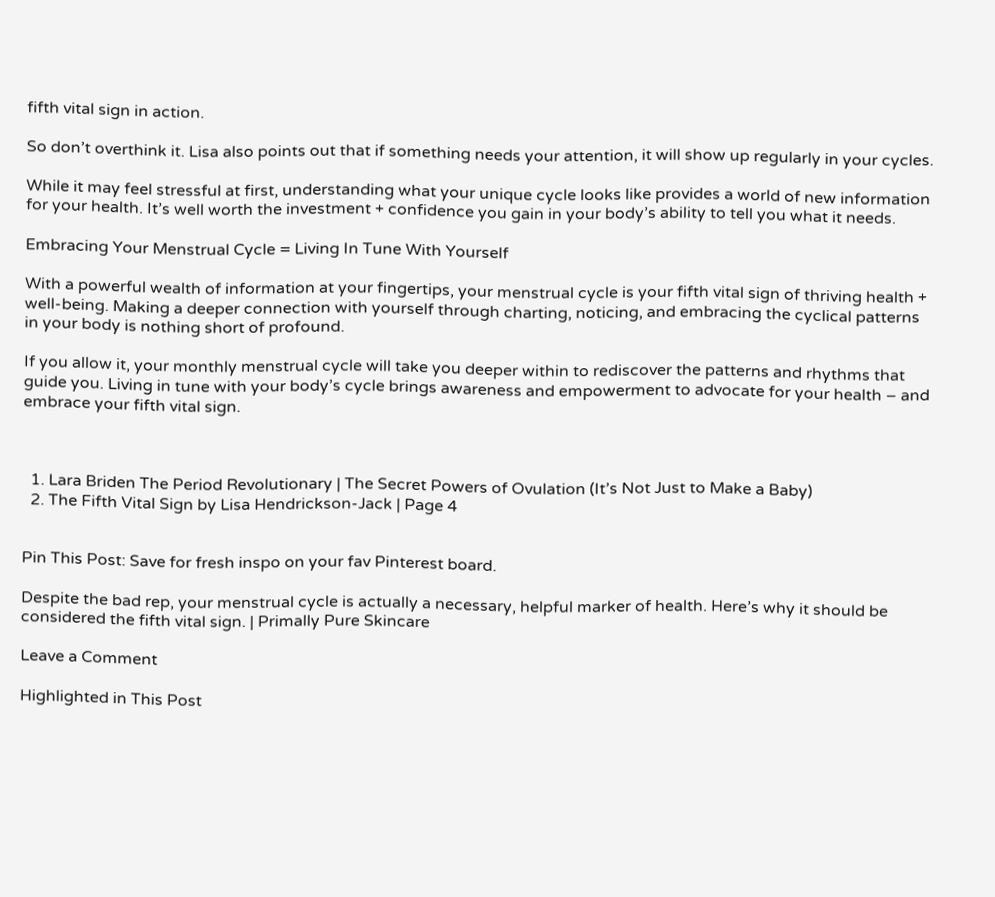fifth vital sign in action.

So don’t overthink it. Lisa also points out that if something needs your attention, it will show up regularly in your cycles.

While it may feel stressful at first, understanding what your unique cycle looks like provides a world of new information for your health. It’s well worth the investment + confidence you gain in your body’s ability to tell you what it needs.

Embracing Your Menstrual Cycle = Living In Tune With Yourself

With a powerful wealth of information at your fingertips, your menstrual cycle is your fifth vital sign of thriving health + well-being. Making a deeper connection with yourself through charting, noticing, and embracing the cyclical patterns in your body is nothing short of profound.

If you allow it, your monthly menstrual cycle will take you deeper within to rediscover the patterns and rhythms that guide you. Living in tune with your body’s cycle brings awareness and empowerment to advocate for your health – and embrace your fifth vital sign.



  1. Lara Briden The Period Revolutionary | The Secret Powers of Ovulation (It’s Not Just to Make a Baby)
  2. The Fifth Vital Sign by Lisa Hendrickson-Jack | Page 4


Pin This Post: Save for fresh inspo on your fav Pinterest board.

Despite the bad rep, your menstrual cycle is actually a necessary, helpful marker of health. Here’s why it should be considered the fifth vital sign. | Primally Pure Skincare

Leave a Comment

Highlighted in This Post